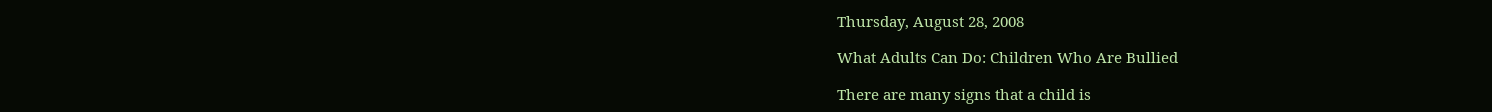Thursday, August 28, 2008

What Adults Can Do: Children Who Are Bullied

There are many signs that a child is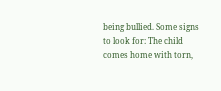being bullied. Some signs to look for: The child comes home with torn,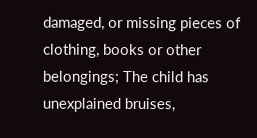damaged, or missing pieces of clothing, books or other belongings; The child has unexplained bruises,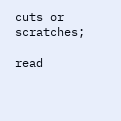cuts or scratches;

read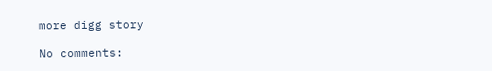more digg story

No comments: